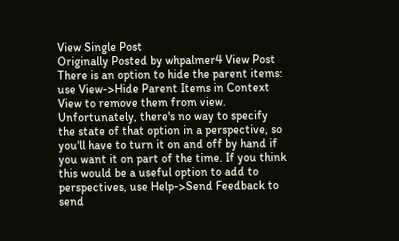View Single Post
Originally Posted by whpalmer4 View Post
There is an option to hide the parent items: use View->Hide Parent Items in Context View to remove them from view. Unfortunately, there's no way to specify the state of that option in a perspective, so you'll have to turn it on and off by hand if you want it on part of the time. If you think this would be a useful option to add to perspectives, use Help->Send Feedback to send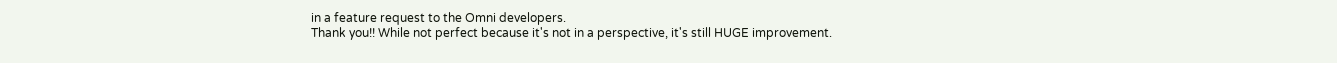in a feature request to the Omni developers.
Thank you!! While not perfect because it's not in a perspective, it's still HUGE improvement.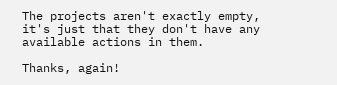The projects aren't exactly empty, it's just that they don't have any available actions in them.

Thanks, again!